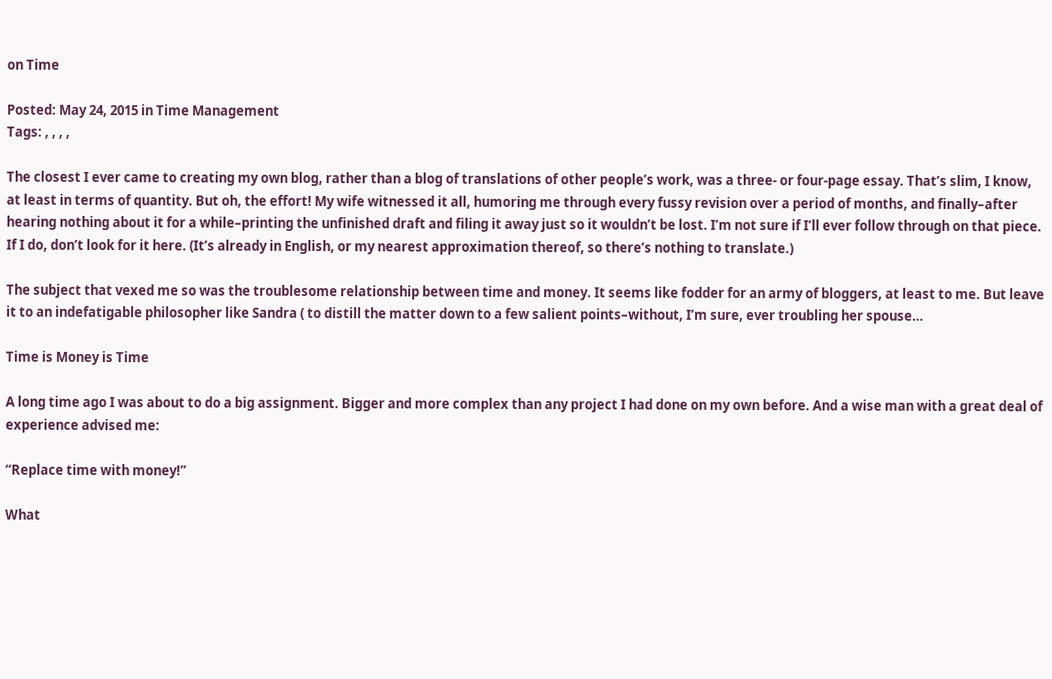on Time

Posted: May 24, 2015 in Time Management
Tags: , , , ,

The closest I ever came to creating my own blog, rather than a blog of translations of other people’s work, was a three- or four-page essay. That’s slim, I know, at least in terms of quantity. But oh, the effort! My wife witnessed it all, humoring me through every fussy revision over a period of months, and finally–after hearing nothing about it for a while–printing the unfinished draft and filing it away just so it wouldn’t be lost. I’m not sure if I’ll ever follow through on that piece. If I do, don’t look for it here. (It’s already in English, or my nearest approximation thereof, so there’s nothing to translate.)

The subject that vexed me so was the troublesome relationship between time and money. It seems like fodder for an army of bloggers, at least to me. But leave it to an indefatigable philosopher like Sandra ( to distill the matter down to a few salient points–without, I’m sure, ever troubling her spouse…

Time is Money is Time

A long time ago I was about to do a big assignment. Bigger and more complex than any project I had done on my own before. And a wise man with a great deal of experience advised me:

“Replace time with money!”

What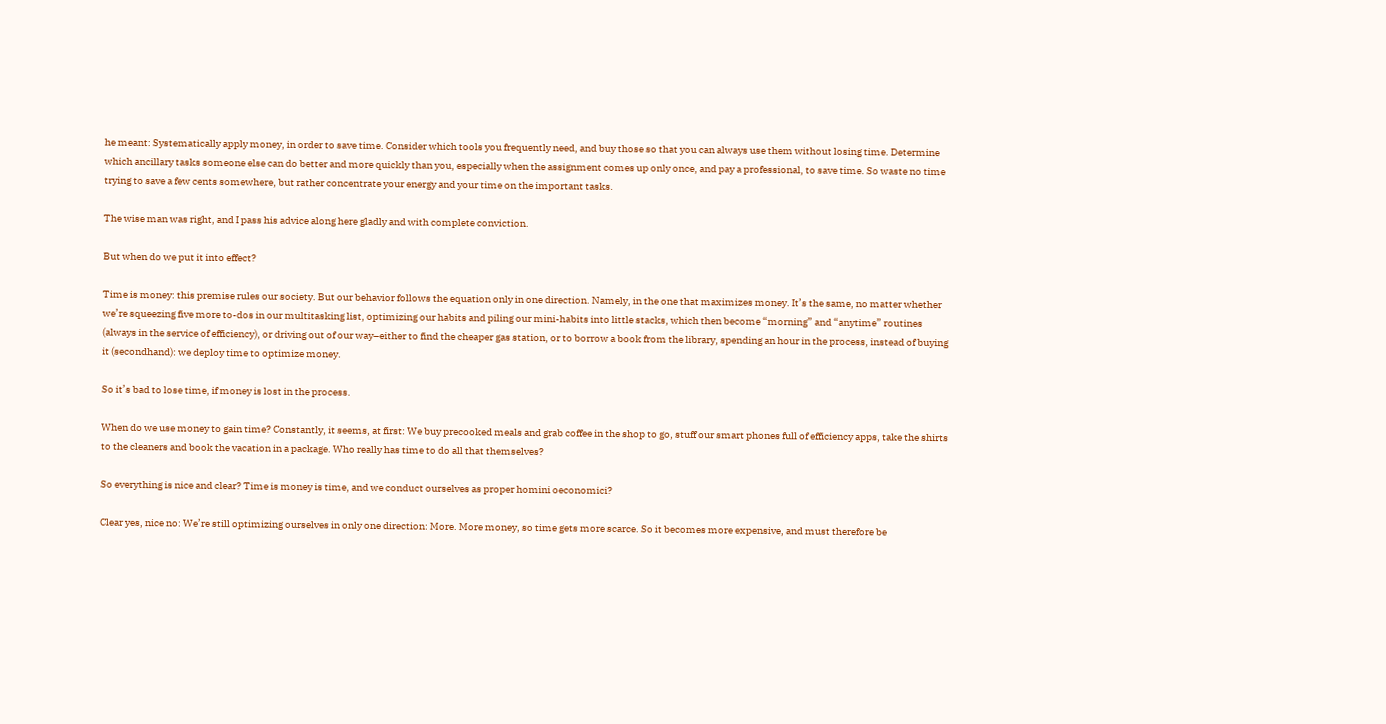he meant: Systematically apply money, in order to save time. Consider which tools you frequently need, and buy those so that you can always use them without losing time. Determine which ancillary tasks someone else can do better and more quickly than you, especially when the assignment comes up only once, and pay a professional, to save time. So waste no time trying to save a few cents somewhere, but rather concentrate your energy and your time on the important tasks.

The wise man was right, and I pass his advice along here gladly and with complete conviction.

But when do we put it into effect?

Time is money: this premise rules our society. But our behavior follows the equation only in one direction. Namely, in the one that maximizes money. It’s the same, no matter whether we’re squeezing five more to-dos in our multitasking list, optimizing our habits and piling our mini-habits into little stacks, which then become “morning” and “anytime” routines (always in the service of efficiency), or driving out of our way–either to find the cheaper gas station, or to borrow a book from the library, spending an hour in the process, instead of buying it (secondhand): we deploy time to optimize money.

So it’s bad to lose time, if money is lost in the process.

When do we use money to gain time? Constantly, it seems, at first: We buy precooked meals and grab coffee in the shop to go, stuff our smart phones full of efficiency apps, take the shirts to the cleaners and book the vacation in a package. Who really has time to do all that themselves?

So everything is nice and clear? Time is money is time, and we conduct ourselves as proper homini oeconomici?

Clear yes, nice no: We’re still optimizing ourselves in only one direction: More. More money, so time gets more scarce. So it becomes more expensive, and must therefore be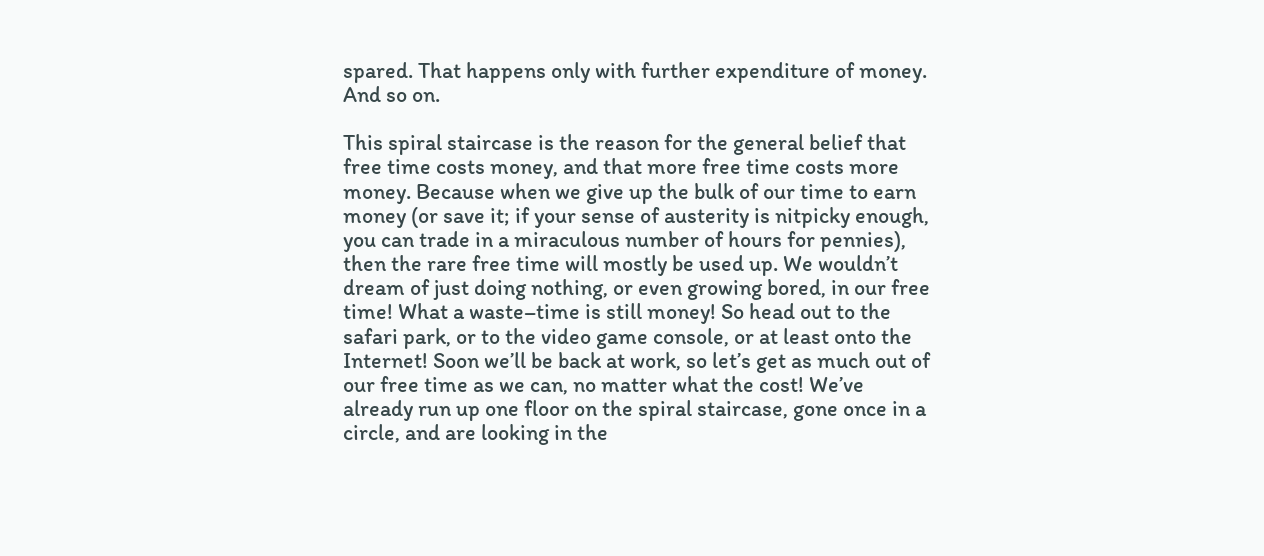spared. That happens only with further expenditure of money. And so on.

This spiral staircase is the reason for the general belief that free time costs money, and that more free time costs more money. Because when we give up the bulk of our time to earn money (or save it; if your sense of austerity is nitpicky enough, you can trade in a miraculous number of hours for pennies), then the rare free time will mostly be used up. We wouldn’t dream of just doing nothing, or even growing bored, in our free time! What a waste–time is still money! So head out to the safari park, or to the video game console, or at least onto the Internet! Soon we’ll be back at work, so let’s get as much out of our free time as we can, no matter what the cost! We’ve already run up one floor on the spiral staircase, gone once in a circle, and are looking in the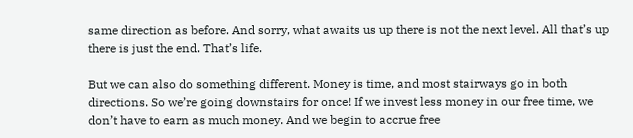same direction as before. And sorry, what awaits us up there is not the next level. All that’s up there is just the end. That’s life.

But we can also do something different. Money is time, and most stairways go in both directions. So we’re going downstairs for once! If we invest less money in our free time, we don’t have to earn as much money. And we begin to accrue free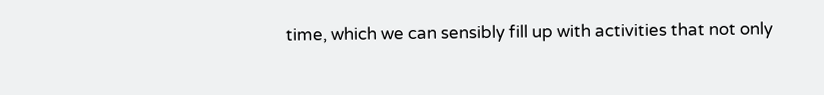time, which we can sensibly fill up with activities that not only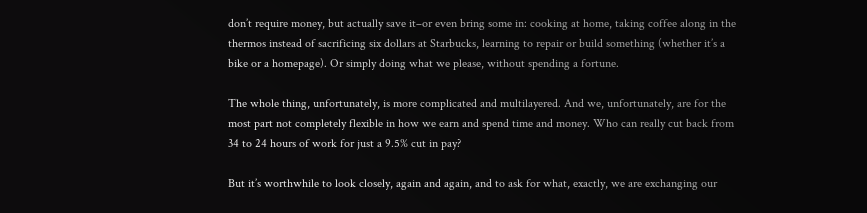don’t require money, but actually save it–or even bring some in: cooking at home, taking coffee along in the thermos instead of sacrificing six dollars at Starbucks, learning to repair or build something (whether it’s a bike or a homepage). Or simply doing what we please, without spending a fortune.

The whole thing, unfortunately, is more complicated and multilayered. And we, unfortunately, are for the most part not completely flexible in how we earn and spend time and money. Who can really cut back from 34 to 24 hours of work for just a 9.5% cut in pay?

But it’s worthwhile to look closely, again and again, and to ask for what, exactly, we are exchanging our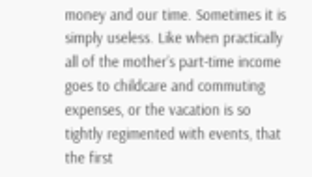money and our time. Sometimes it is simply useless. Like when practically all of the mother’s part-time income goes to childcare and commuting expenses, or the vacation is so tightly regimented with events, that the first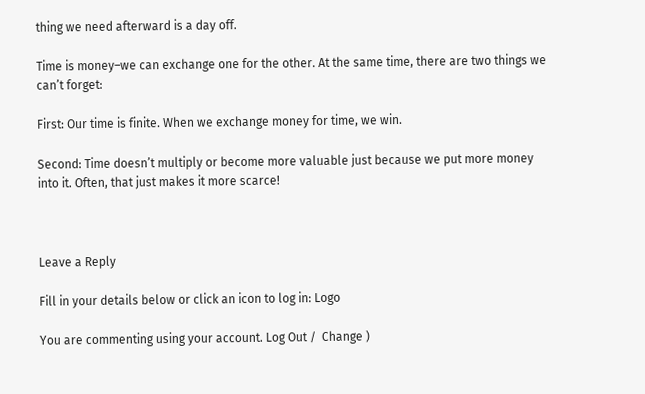thing we need afterward is a day off.

Time is money–we can exchange one for the other. At the same time, there are two things we can’t forget:

First: Our time is finite. When we exchange money for time, we win.

Second: Time doesn’t multiply or become more valuable just because we put more money into it. Often, that just makes it more scarce!



Leave a Reply

Fill in your details below or click an icon to log in: Logo

You are commenting using your account. Log Out /  Change )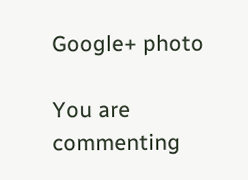Google+ photo

You are commenting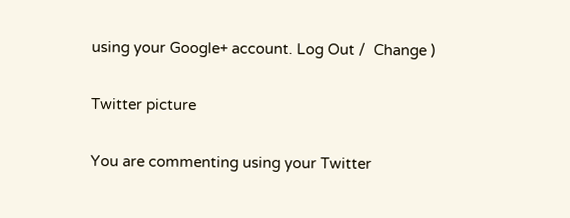using your Google+ account. Log Out /  Change )

Twitter picture

You are commenting using your Twitter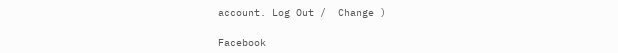account. Log Out /  Change )

Facebook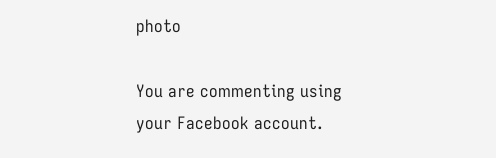photo

You are commenting using your Facebook account.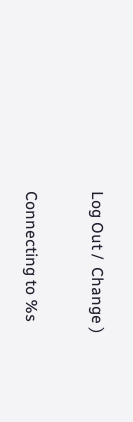Log Out /  Change )

Connecting to %s